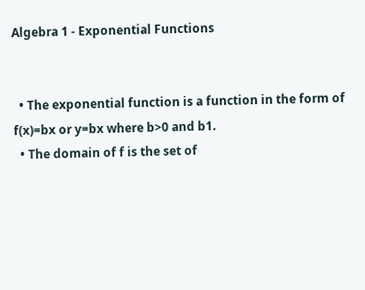Algebra 1 - Exponential Functions


  • The exponential function is a function in the form of f(x)=bx or y=bx where b>0 and b1.
  • The domain of f is the set of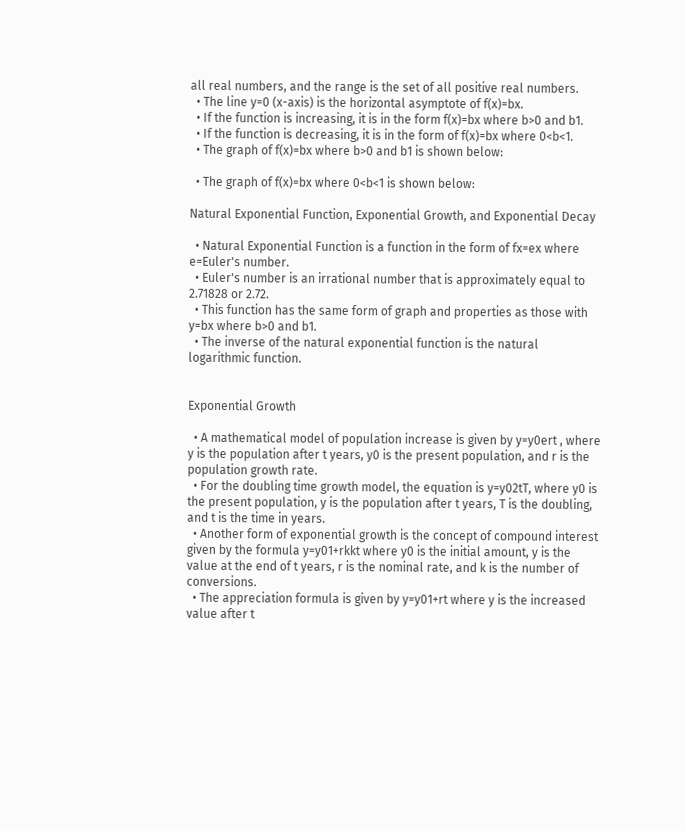all real numbers, and the range is the set of all positive real numbers.
  • The line y=0 (x-axis) is the horizontal asymptote of f(x)=bx.
  • If the function is increasing, it is in the form f(x)=bx where b>0 and b1.
  • If the function is decreasing, it is in the form of f(x)=bx where 0<b<1.
  • The graph of f(x)=bx where b>0 and b1 is shown below:

  • The graph of f(x)=bx where 0<b<1 is shown below:

Natural Exponential Function, Exponential Growth, and Exponential Decay

  • Natural Exponential Function is a function in the form of fx=ex where e=Euler's number.
  • Euler's number is an irrational number that is approximately equal to 2.71828 or 2.72.
  • This function has the same form of graph and properties as those with y=bx where b>0 and b1.
  • The inverse of the natural exponential function is the natural logarithmic function.


Exponential Growth

  • A mathematical model of population increase is given by y=y0ert , where y is the population after t years, y0 is the present population, and r is the population growth rate.
  • For the doubling time growth model, the equation is y=y02tT, where y0 is the present population, y is the population after t years, T is the doubling, and t is the time in years.
  • Another form of exponential growth is the concept of compound interest given by the formula y=y01+rkkt where y0 is the initial amount, y is the value at the end of t years, r is the nominal rate, and k is the number of conversions.
  • The appreciation formula is given by y=y01+rt where y is the increased value after t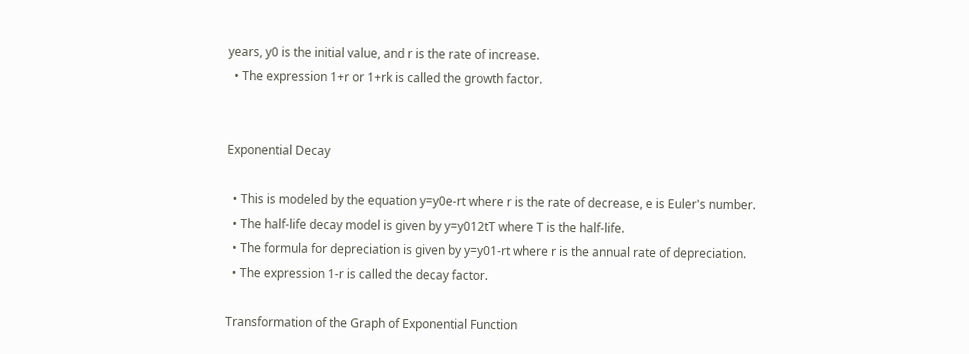years, y0 is the initial value, and r is the rate of increase.
  • The expression 1+r or 1+rk is called the growth factor.


Exponential Decay

  • This is modeled by the equation y=y0e-rt where r is the rate of decrease, e is Euler's number.
  • The half-life decay model is given by y=y012tT where T is the half-life.
  • The formula for depreciation is given by y=y01-rt where r is the annual rate of depreciation.
  • The expression 1-r is called the decay factor.

Transformation of the Graph of Exponential Function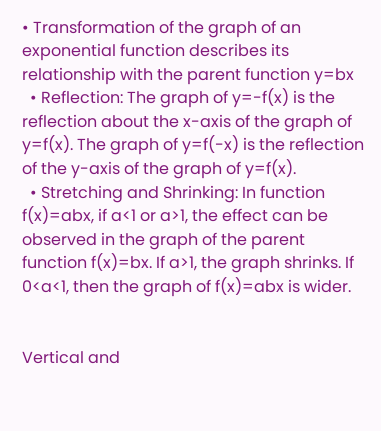• Transformation of the graph of an exponential function describes its relationship with the parent function y=bx
  • Reflection: The graph of y=-f(x) is the reflection about the x-axis of the graph of y=f(x). The graph of y=f(-x) is the reflection of the y-axis of the graph of y=f(x).
  • Stretching and Shrinking: In function f(x)=abx, if a<1 or a>1, the effect can be observed in the graph of the parent function f(x)=bx. If a>1, the graph shrinks. If 0<a<1, then the graph of f(x)=abx is wider.


Vertical and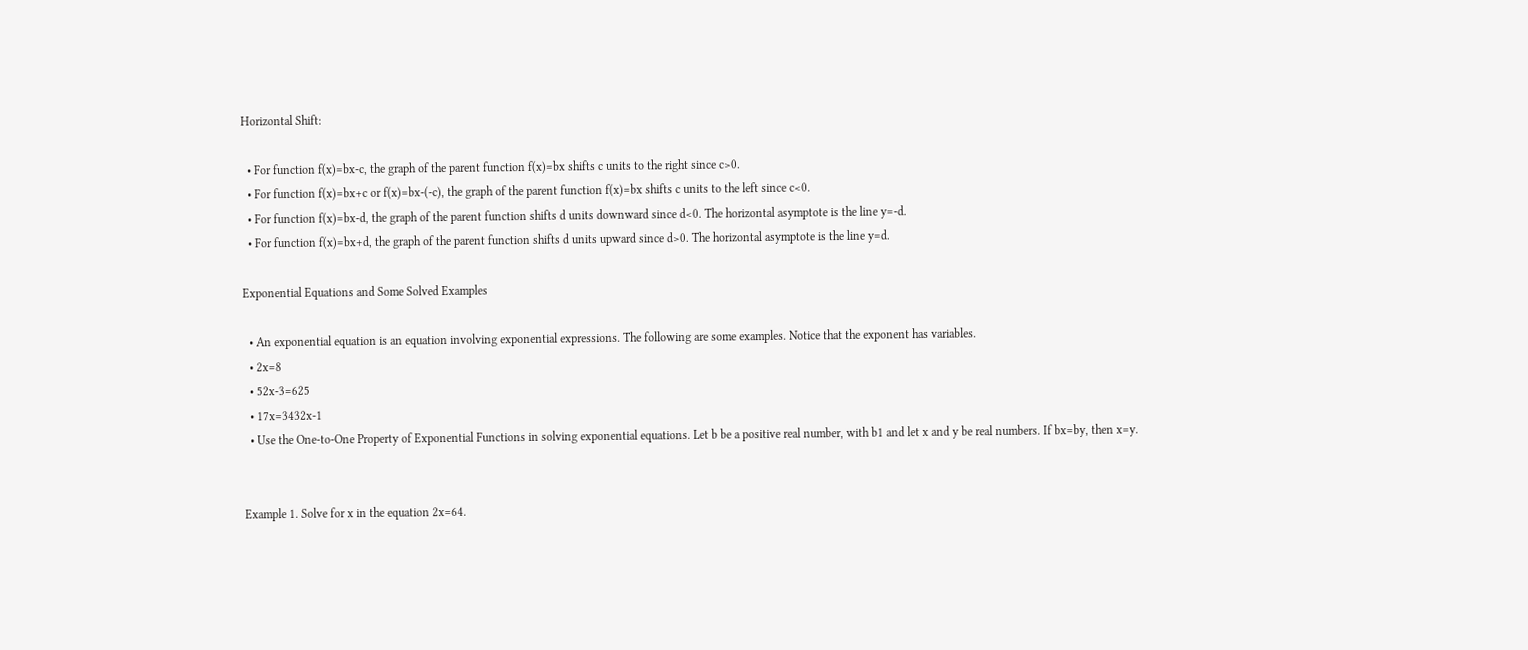Horizontal Shift:

  • For function f(x)=bx-c, the graph of the parent function f(x)=bx shifts c units to the right since c>0.
  • For function f(x)=bx+c or f(x)=bx-(-c), the graph of the parent function f(x)=bx shifts c units to the left since c<0.
  • For function f(x)=bx-d, the graph of the parent function shifts d units downward since d<0. The horizontal asymptote is the line y=-d.
  • For function f(x)=bx+d, the graph of the parent function shifts d units upward since d>0. The horizontal asymptote is the line y=d.

Exponential Equations and Some Solved Examples

  • An exponential equation is an equation involving exponential expressions. The following are some examples. Notice that the exponent has variables.
  • 2x=8
  • 52x-3=625
  • 17x=3432x-1
  • Use the One-to-One Property of Exponential Functions in solving exponential equations. Let b be a positive real number, with b1 and let x and y be real numbers. If bx=by, then x=y.


Example 1. Solve for x in the equation 2x=64.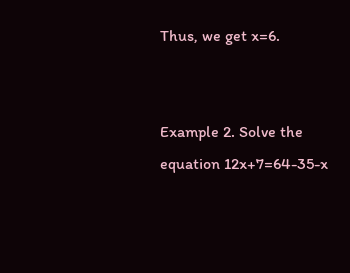Thus, we get x=6.


Example 2. Solve the equation 12x+7=64-35-x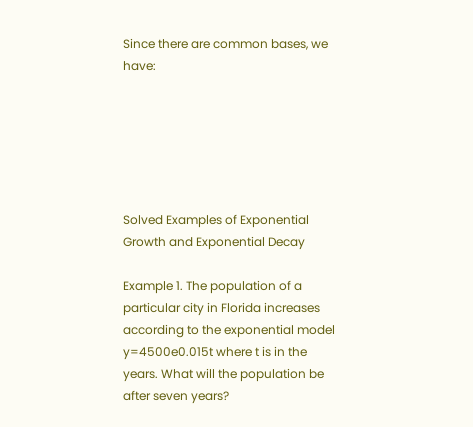Since there are common bases, we have:






Solved Examples of Exponential Growth and Exponential Decay

Example 1. The population of a particular city in Florida increases according to the exponential model y=4500e0.015t where t is in the years. What will the population be after seven years?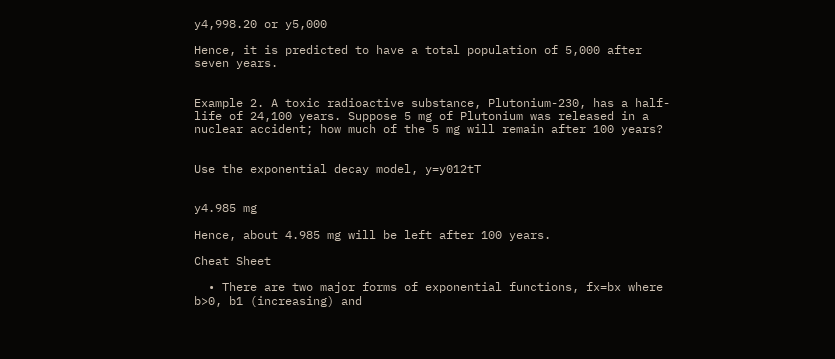y4,998.20 or y5,000

Hence, it is predicted to have a total population of 5,000 after seven years.


Example 2. A toxic radioactive substance, Plutonium-230, has a half-life of 24,100 years. Suppose 5 mg of Plutonium was released in a nuclear accident; how much of the 5 mg will remain after 100 years?


Use the exponential decay model, y=y012tT


y4.985 mg

Hence, about 4.985 mg will be left after 100 years.

Cheat Sheet

  • There are two major forms of exponential functions, fx=bx where b>0, b1 (increasing) and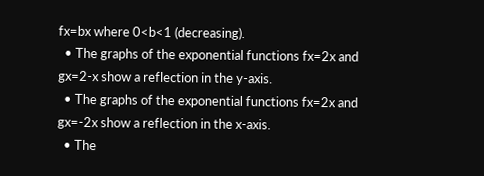fx=bx where 0<b<1 (decreasing).
  • The graphs of the exponential functions fx=2x and gx=2-x show a reflection in the y-axis.
  • The graphs of the exponential functions fx=2x and gx=-2x show a reflection in the x-axis.
  • The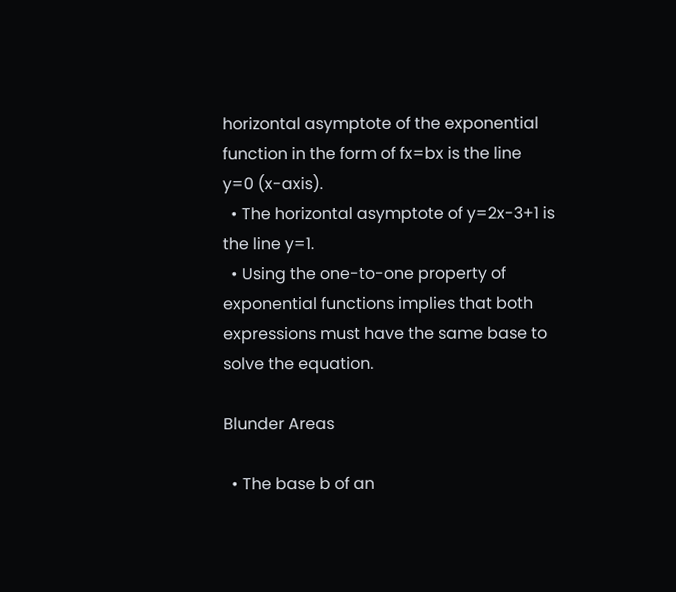horizontal asymptote of the exponential function in the form of fx=bx is the line y=0 (x-axis).
  • The horizontal asymptote of y=2x-3+1 is the line y=1.
  • Using the one-to-one property of exponential functions implies that both expressions must have the same base to solve the equation.

Blunder Areas

  • The base b of an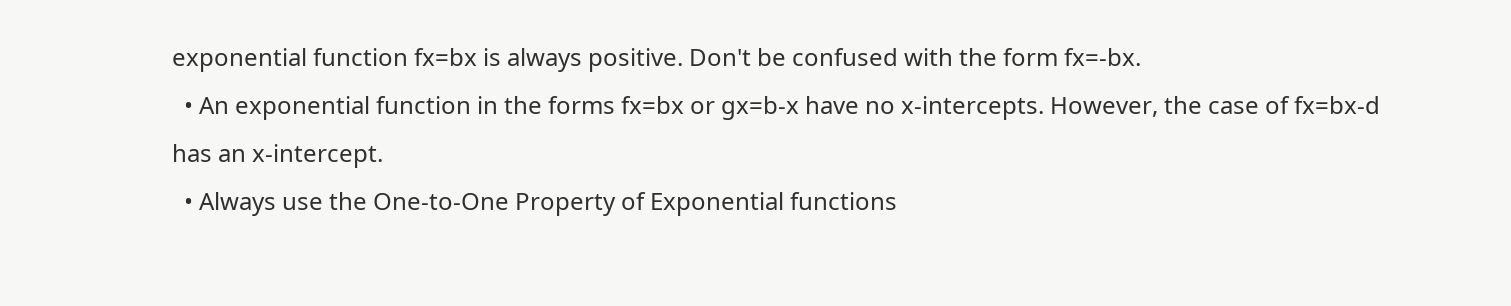exponential function fx=bx is always positive. Don't be confused with the form fx=-bx.
  • An exponential function in the forms fx=bx or gx=b-x have no x-intercepts. However, the case of fx=bx-d has an x-intercept.
  • Always use the One-to-One Property of Exponential functions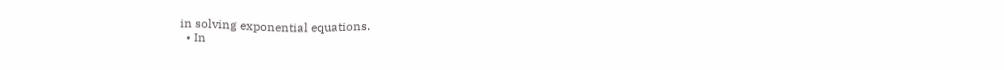in solving exponential equations.
  • In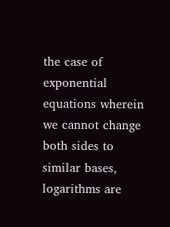the case of exponential equations wherein we cannot change both sides to similar bases, logarithms are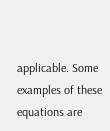applicable. Some examples of these equations are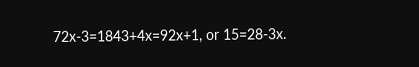72x-3=1843+4x=92x+1, or 15=28-3x.